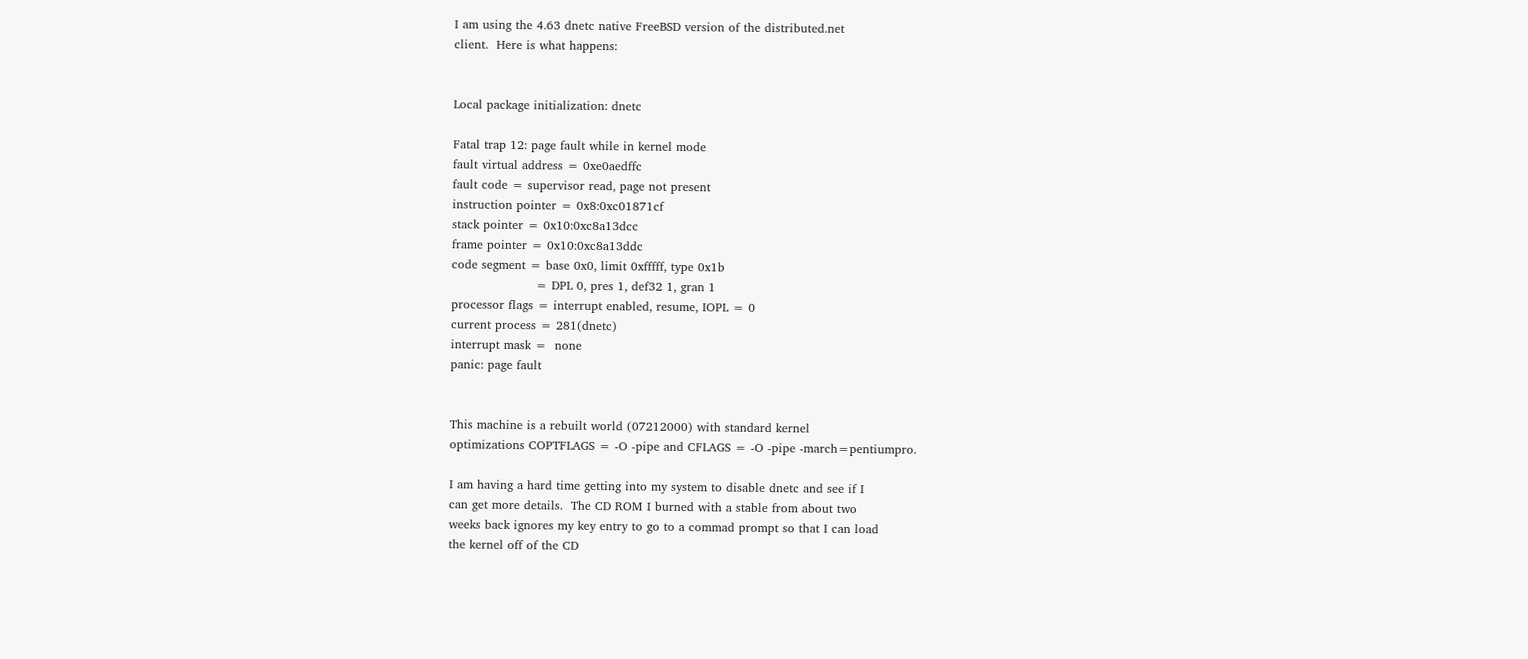I am using the 4.63 dnetc native FreeBSD version of the distributed.net
client.  Here is what happens:


Local package initialization: dnetc

Fatal trap 12: page fault while in kernel mode
fault virtual address = 0xe0aedffc
fault code = supervisor read, page not present
instruction pointer = 0x8:0xc01871cf
stack pointer = 0x10:0xc8a13dcc
frame pointer = 0x10:0xc8a13ddc
code segment = base 0x0, limit 0xfffff, type 0x1b
                     = DPL 0, pres 1, def32 1, gran 1
processor flags = interrupt enabled, resume, IOPL = 0
current process = 281(dnetc)
interrupt mask =  none
panic: page fault


This machine is a rebuilt world (07212000) with standard kernel
optimizations COPTFLAGS = -O -pipe and CFLAGS = -O -pipe -march=pentiumpro.

I am having a hard time getting into my system to disable dnetc and see if I
can get more details.  The CD ROM I burned with a stable from about two
weeks back ignores my key entry to go to a commad prompt so that I can load
the kernel off of the CD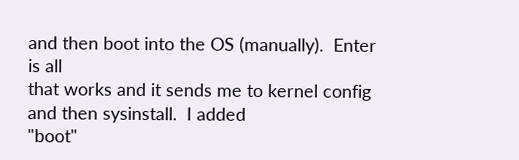and then boot into the OS (manually).  Enter is all
that works and it sends me to kernel config and then sysinstall.  I added
"boot"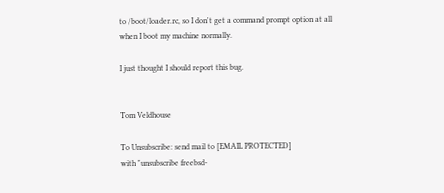to /boot/loader.rc, so I don't get a command prompt option at all
when I boot my machine normally.

I just thought I should report this bug.


Tom Veldhouse

To Unsubscribe: send mail to [EMAIL PROTECTED]
with "unsubscribe freebsd-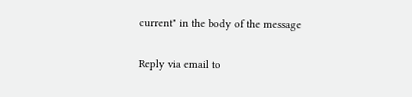current" in the body of the message

Reply via email to